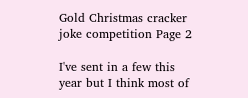Gold Christmas cracker joke competition Page 2

I've sent in a few this year but I think most of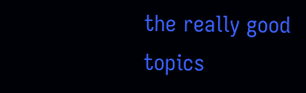the really good topics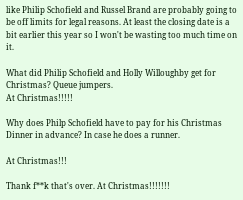like Philip Schofield and Russel Brand are probably going to be off limits for legal reasons. At least the closing date is a bit earlier this year so I won't be wasting too much time on it.

What did Philip Schofield and Holly Willoughby get for Christmas? Queue jumpers.
At Christmas!!!!!

Why does Philp Schofield have to pay for his Christmas Dinner in advance? In case he does a runner.

At Christmas!!!

Thank f**k that's over. At Christmas!!!!!!!